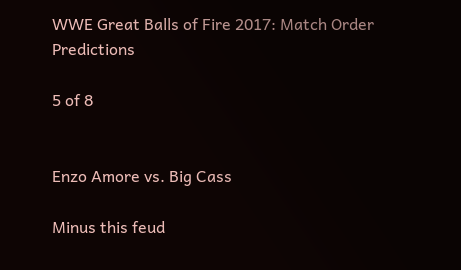WWE Great Balls of Fire 2017: Match Order Predictions

5 of 8


Enzo Amore vs. Big Cass

Minus this feud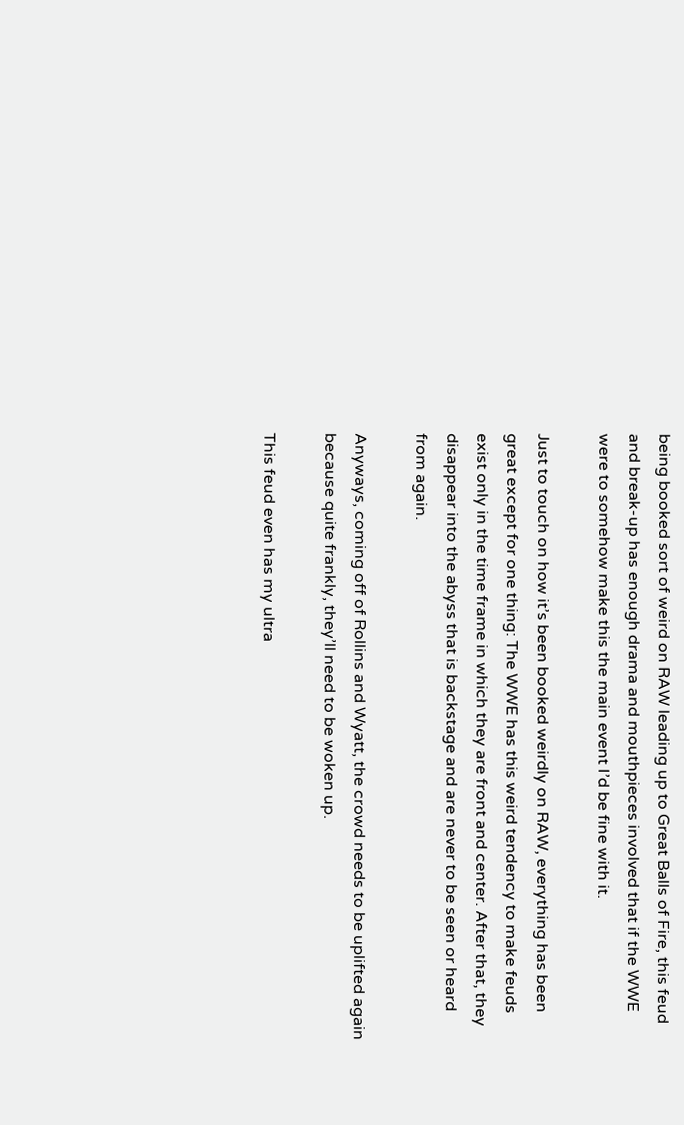being booked sort of weird on RAW leading up to Great Balls of Fire, this feud and break-up has enough drama and mouthpieces involved that if the WWE were to somehow make this the main event I’d be fine with it.

Just to touch on how it’s been booked weirdly on RAW, everything has been great except for one thing: The WWE has this weird tendency to make feuds exist only in the time frame in which they are front and center. After that, they disappear into the abyss that is backstage and are never to be seen or heard from again.

Anyways, coming off of Rollins and Wyatt, the crowd needs to be uplifted again because quite frankly, they’ll need to be woken up.

This feud even has my ultra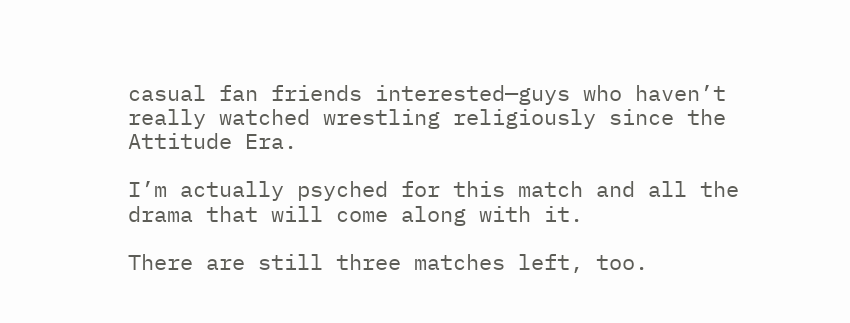casual fan friends interested—guys who haven’t really watched wrestling religiously since the Attitude Era.

I’m actually psyched for this match and all the drama that will come along with it.

There are still three matches left, too.